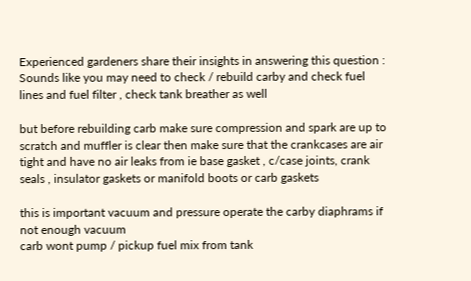Experienced gardeners share their insights in answering this question :
Sounds like you may need to check / rebuild carby and check fuel lines and fuel filter , check tank breather as well

but before rebuilding carb make sure compression and spark are up to scratch and muffler is clear then make sure that the crankcases are air tight and have no air leaks from ie base gasket , c/case joints, crank seals , insulator gaskets or manifold boots or carb gaskets

this is important vacuum and pressure operate the carby diaphrams if not enough vacuum
carb wont pump / pickup fuel mix from tank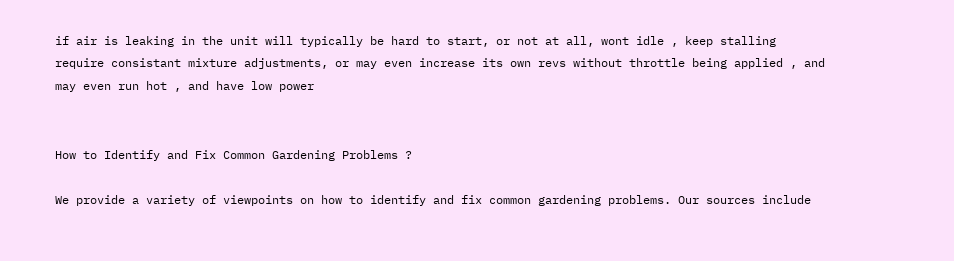if air is leaking in the unit will typically be hard to start, or not at all, wont idle , keep stalling
require consistant mixture adjustments, or may even increase its own revs without throttle being applied , and may even run hot , and have low power


How to Identify and Fix Common Gardening Problems ?

We provide a variety of viewpoints on how to identify and fix common gardening problems. Our sources include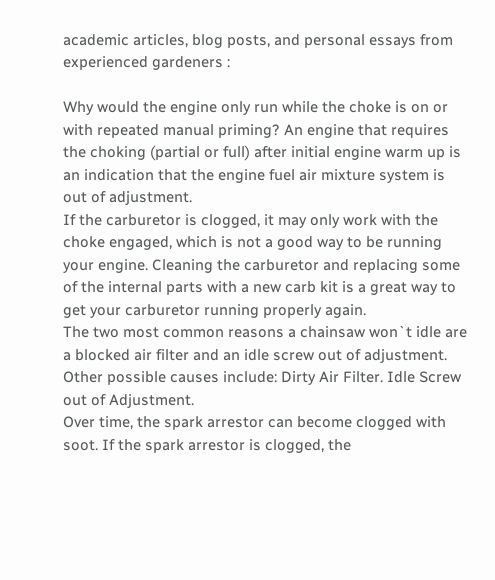academic articles, blog posts, and personal essays from experienced gardeners :

Why would the engine only run while the choke is on or with repeated manual priming? An engine that requires the choking (partial or full) after initial engine warm up is an indication that the engine fuel air mixture system is out of adjustment.
If the carburetor is clogged, it may only work with the choke engaged, which is not a good way to be running your engine. Cleaning the carburetor and replacing some of the internal parts with a new carb kit is a great way to get your carburetor running properly again.
The two most common reasons a chainsaw won`t idle are a blocked air filter and an idle screw out of adjustment. Other possible causes include: Dirty Air Filter. Idle Screw out of Adjustment.
Over time, the spark arrestor can become clogged with soot. If the spark arrestor is clogged, the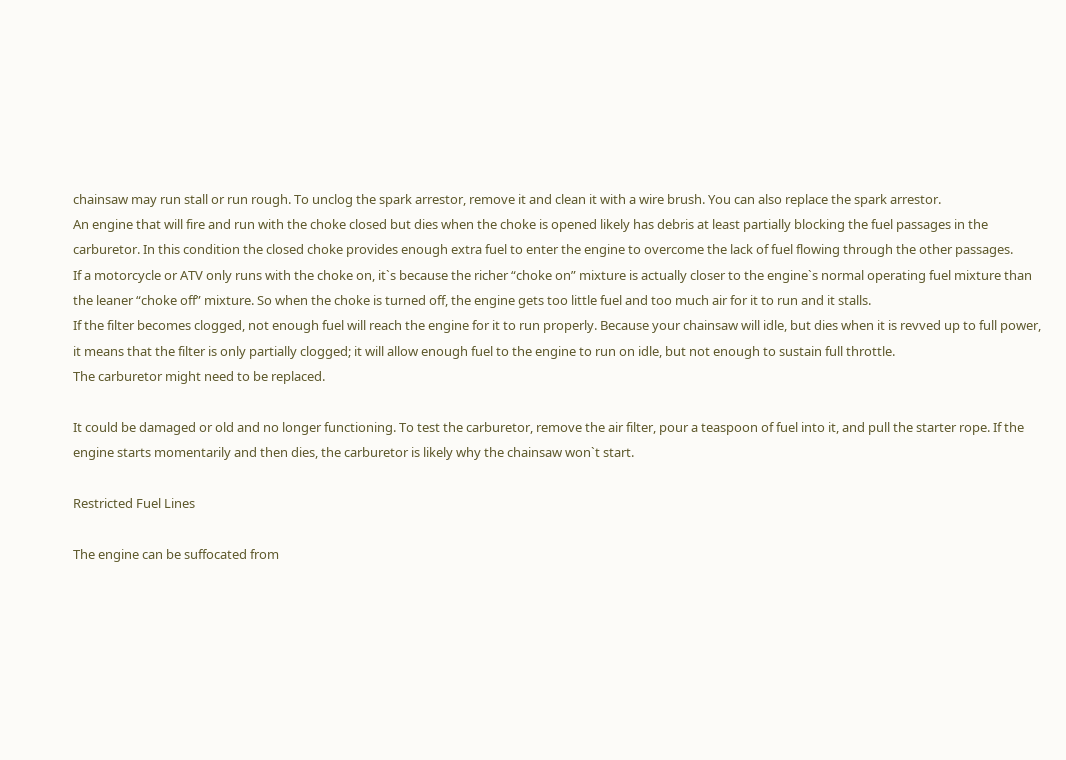chainsaw may run stall or run rough. To unclog the spark arrestor, remove it and clean it with a wire brush. You can also replace the spark arrestor.
An engine that will fire and run with the choke closed but dies when the choke is opened likely has debris at least partially blocking the fuel passages in the carburetor. In this condition the closed choke provides enough extra fuel to enter the engine to overcome the lack of fuel flowing through the other passages.
If a motorcycle or ATV only runs with the choke on, it`s because the richer “choke on” mixture is actually closer to the engine`s normal operating fuel mixture than the leaner “choke off” mixture. So when the choke is turned off, the engine gets too little fuel and too much air for it to run and it stalls.
If the filter becomes clogged, not enough fuel will reach the engine for it to run properly. Because your chainsaw will idle, but dies when it is revved up to full power, it means that the filter is only partially clogged; it will allow enough fuel to the engine to run on idle, but not enough to sustain full throttle.
The carburetor might need to be replaced.

It could be damaged or old and no longer functioning. To test the carburetor, remove the air filter, pour a teaspoon of fuel into it, and pull the starter rope. If the engine starts momentarily and then dies, the carburetor is likely why the chainsaw won`t start.

Restricted Fuel Lines

The engine can be suffocated from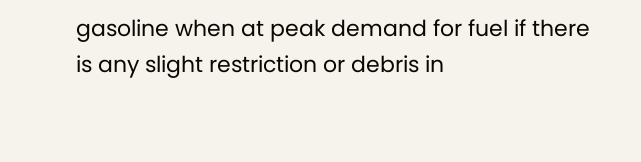gasoline when at peak demand for fuel if there is any slight restriction or debris in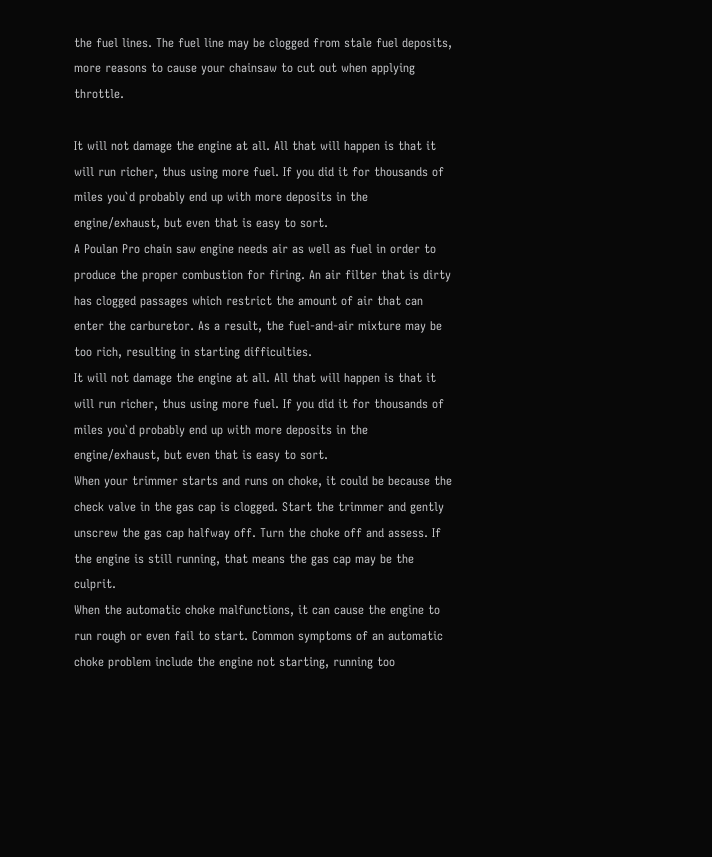the fuel lines. The fuel line may be clogged from stale fuel deposits, more reasons to cause your chainsaw to cut out when applying throttle.

It will not damage the engine at all. All that will happen is that it will run richer, thus using more fuel. If you did it for thousands of miles you`d probably end up with more deposits in the engine/exhaust, but even that is easy to sort.
A Poulan Pro chain saw engine needs air as well as fuel in order to produce the proper combustion for firing. An air filter that is dirty has clogged passages which restrict the amount of air that can enter the carburetor. As a result, the fuel-and-air mixture may be too rich, resulting in starting difficulties.
It will not damage the engine at all. All that will happen is that it will run richer, thus using more fuel. If you did it for thousands of miles you`d probably end up with more deposits in the engine/exhaust, but even that is easy to sort.
When your trimmer starts and runs on choke, it could be because the check valve in the gas cap is clogged. Start the trimmer and gently unscrew the gas cap halfway off. Turn the choke off and assess. If the engine is still running, that means the gas cap may be the culprit.
When the automatic choke malfunctions, it can cause the engine to run rough or even fail to start. Common symptoms of an automatic choke problem include the engine not starting, running too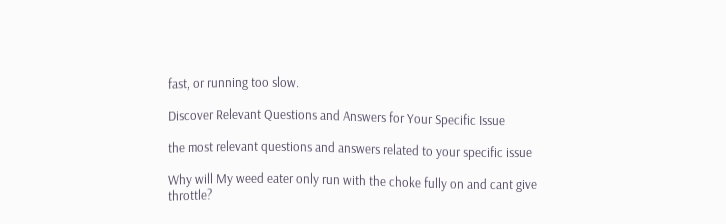fast, or running too slow.

Discover Relevant Questions and Answers for Your Specific Issue

the most relevant questions and answers related to your specific issue

Why will My weed eater only run with the choke fully on and cant give throttle?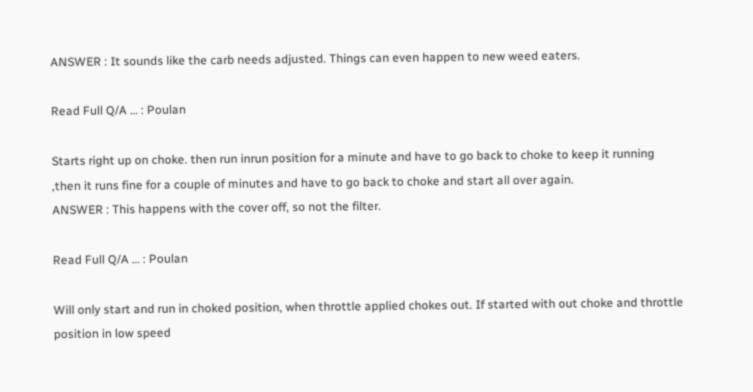ANSWER : It sounds like the carb needs adjusted. Things can even happen to new weed eaters.

Read Full Q/A … : Poulan

Starts right up on choke. then run inrun position for a minute and have to go back to choke to keep it running ,then it runs fine for a couple of minutes and have to go back to choke and start all over again.
ANSWER : This happens with the cover off, so not the filter.

Read Full Q/A … : Poulan

Will only start and run in choked position, when throttle applied chokes out. If started with out choke and throttle position in low speed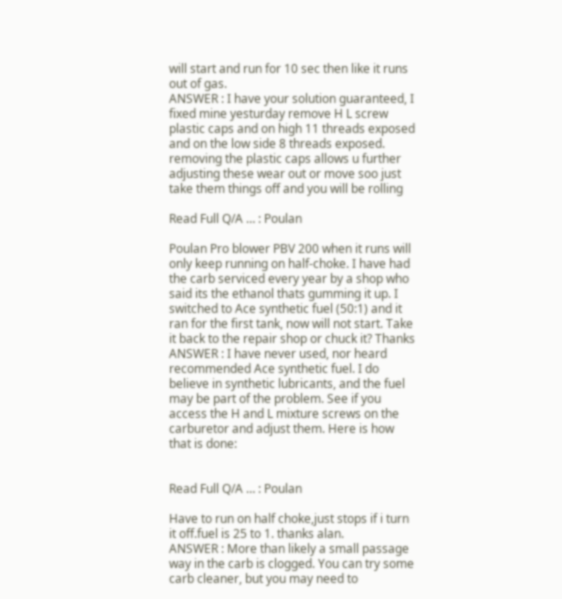will start and run for 10 sec then like it runs out of gas.
ANSWER : I have your solution guaranteed, I fixed mine yesturday remove H L screw plastic caps and on high 11 threads exposed and on the low side 8 threads exposed. removing the plastic caps allows u further adjusting these wear out or move soo just take them things off and you will be rolling

Read Full Q/A … : Poulan

Poulan Pro blower PBV 200 when it runs will only keep running on half-choke. I have had the carb serviced every year by a shop who said its the ethanol thats gumming it up. I switched to Ace synthetic fuel (50:1) and it ran for the first tank, now will not start. Take it back to the repair shop or chuck it? Thanks
ANSWER : I have never used, nor heard recommended Ace synthetic fuel. I do believe in synthetic lubricants, and the fuel may be part of the problem. See if you access the H and L mixture screws on the carburetor and adjust them. Here is how that is done:


Read Full Q/A … : Poulan

Have to run on half choke,just stops if i turn it off.fuel is 25 to 1. thanks alan.
ANSWER : More than likely a small passage way in the carb is clogged. You can try some carb cleaner, but you may need to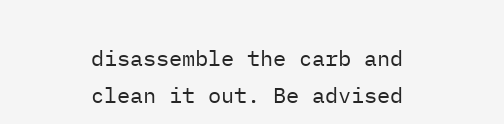disassemble the carb and clean it out. Be advised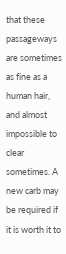that these passageways are sometimes as fine as a human hair, and almost impossible to clear sometimes. A new carb may be required if it is worth it to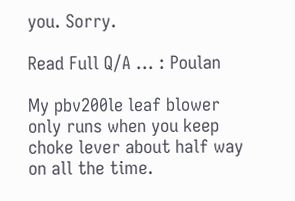you. Sorry.

Read Full Q/A … : Poulan

My pbv200le leaf blower only runs when you keep choke lever about half way on all the time.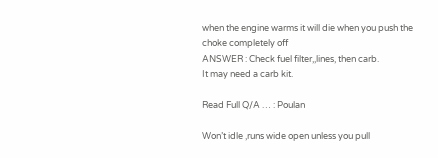when the engine warms it will die when you push the choke completely off
ANSWER : Check fuel filter,,lines, then carb.
It may need a carb kit.

Read Full Q/A … : Poulan

Won’t idle ,runs wide open unless you pull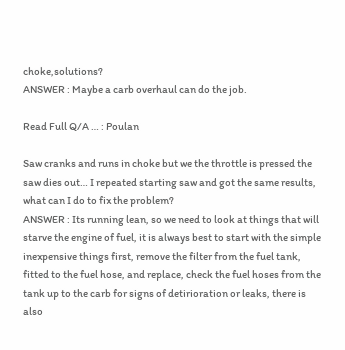choke,solutions?
ANSWER : Maybe a carb overhaul can do the job.

Read Full Q/A … : Poulan

Saw cranks and runs in choke but we the throttle is pressed the saw dies out… I repeated starting saw and got the same results, what can I do to fix the problem?
ANSWER : Its running lean, so we need to look at things that will starve the engine of fuel, it is always best to start with the simple inexpensive things first, remove the filter from the fuel tank, fitted to the fuel hose, and replace, check the fuel hoses from the tank up to the carb for signs of detirioration or leaks, there is also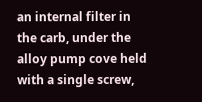an internal filter in the carb, under the alloy pump cove held with a single screw,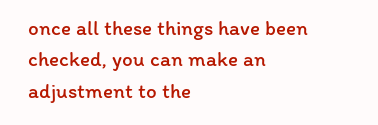once all these things have been checked, you can make an adjustment to the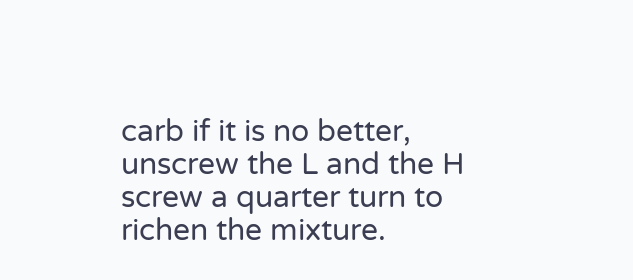carb if it is no better, unscrew the L and the H screw a quarter turn to richen the mixture.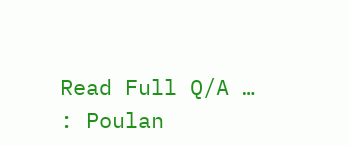Read Full Q/A … : Poulan